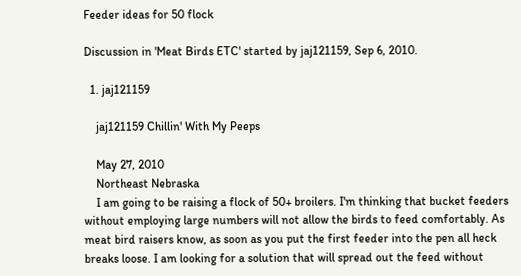Feeder ideas for 50 flock

Discussion in 'Meat Birds ETC' started by jaj121159, Sep 6, 2010.

  1. jaj121159

    jaj121159 Chillin' With My Peeps

    May 27, 2010
    Northeast Nebraska
    I am going to be raising a flock of 50+ broilers. I'm thinking that bucket feeders without employing large numbers will not allow the birds to feed comfortably. As meat bird raisers know, as soon as you put the first feeder into the pen all heck breaks loose. I am looking for a solution that will spread out the feed without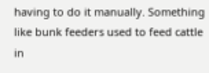having to do it manually. Something like bunk feeders used to feed cattle in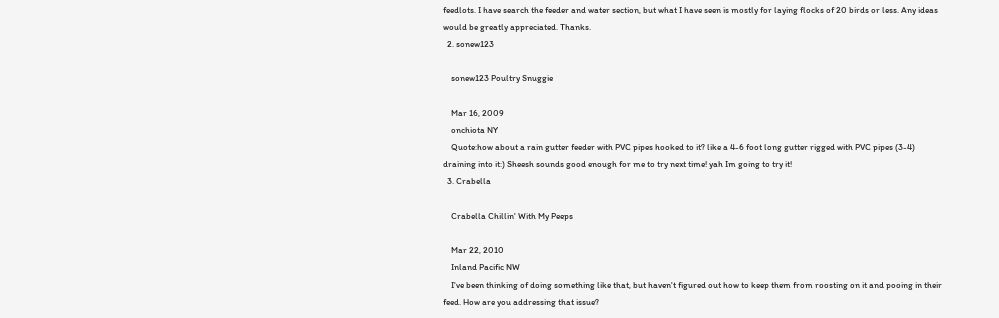feedlots. I have search the feeder and water section, but what I have seen is mostly for laying flocks of 20 birds or less. Any ideas would be greatly appreciated. Thanks.
  2. sonew123

    sonew123 Poultry Snuggie

    Mar 16, 2009
    onchiota NY
    Quote:how about a rain gutter feeder with PVC pipes hooked to it? like a 4-6 foot long gutter rigged with PVC pipes (3-4) draining into it:) Sheesh sounds good enough for me to try next time! yah Im going to try it!
  3. Crabella

    Crabella Chillin' With My Peeps

    Mar 22, 2010
    Inland Pacific NW
    I've been thinking of doing something like that, but haven't figured out how to keep them from roosting on it and pooing in their feed. How are you addressing that issue?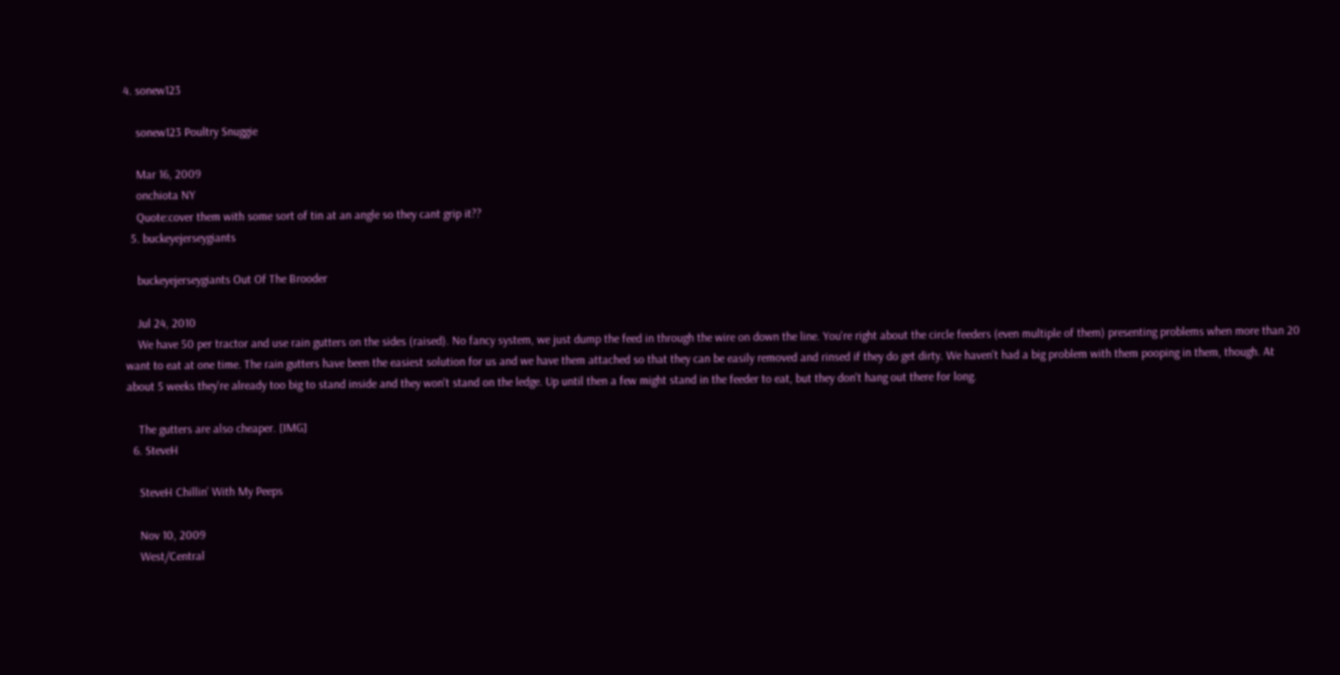4. sonew123

    sonew123 Poultry Snuggie

    Mar 16, 2009
    onchiota NY
    Quote:cover them with some sort of tin at an angle so they cant grip it??
  5. buckeyejerseygiants

    buckeyejerseygiants Out Of The Brooder

    Jul 24, 2010
    We have 50 per tractor and use rain gutters on the sides (raised). No fancy system, we just dump the feed in through the wire on down the line. You're right about the circle feeders (even multiple of them) presenting problems when more than 20 want to eat at one time. The rain gutters have been the easiest solution for us and we have them attached so that they can be easily removed and rinsed if they do get dirty. We haven't had a big problem with them pooping in them, though. At about 5 weeks they're already too big to stand inside and they won't stand on the ledge. Up until then a few might stand in the feeder to eat, but they don't hang out there for long.

    The gutters are also cheaper. [IMG]
  6. SteveH

    SteveH Chillin' With My Peeps

    Nov 10, 2009
    West/Central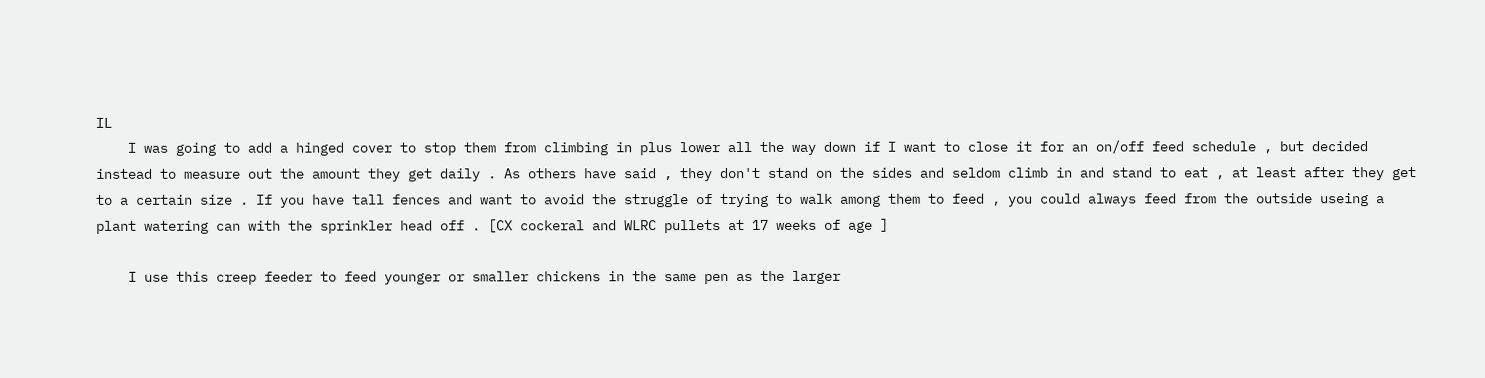IL
    I was going to add a hinged cover to stop them from climbing in plus lower all the way down if I want to close it for an on/off feed schedule , but decided instead to measure out the amount they get daily . As others have said , they don't stand on the sides and seldom climb in and stand to eat , at least after they get to a certain size . If you have tall fences and want to avoid the struggle of trying to walk among them to feed , you could always feed from the outside useing a plant watering can with the sprinkler head off . [CX cockeral and WLRC pullets at 17 weeks of age ]

    I use this creep feeder to feed younger or smaller chickens in the same pen as the larger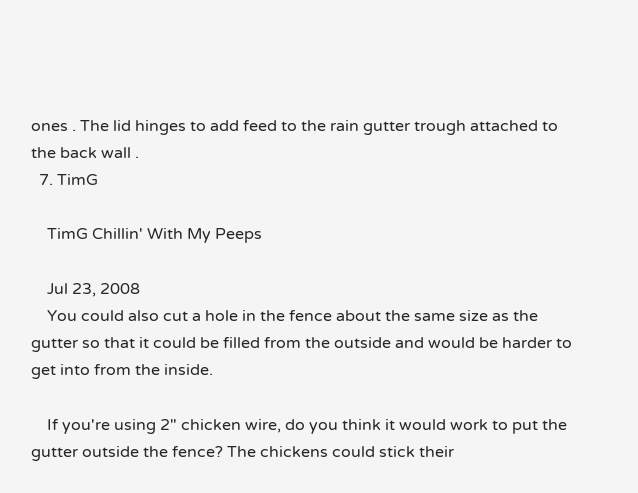ones . The lid hinges to add feed to the rain gutter trough attached to the back wall .
  7. TimG

    TimG Chillin' With My Peeps

    Jul 23, 2008
    You could also cut a hole in the fence about the same size as the gutter so that it could be filled from the outside and would be harder to get into from the inside.

    If you're using 2" chicken wire, do you think it would work to put the gutter outside the fence? The chickens could stick their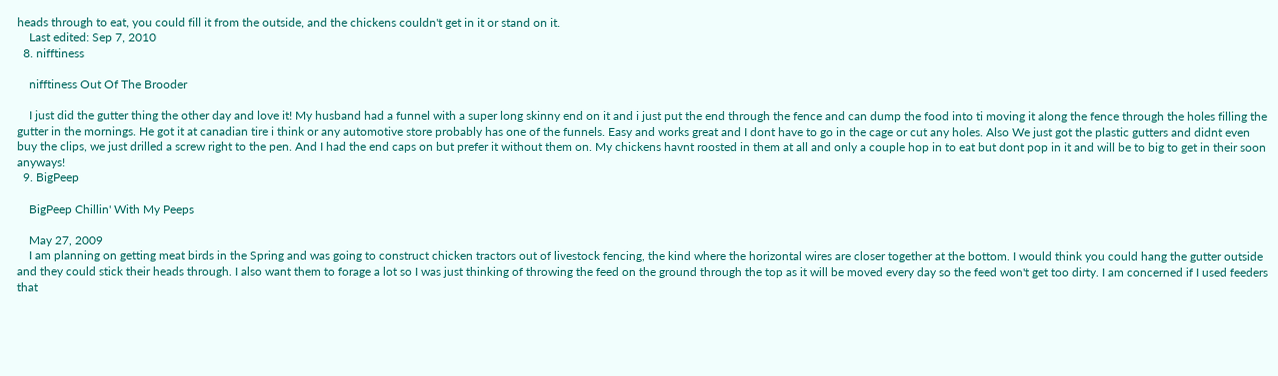heads through to eat, you could fill it from the outside, and the chickens couldn't get in it or stand on it.
    Last edited: Sep 7, 2010
  8. nifftiness

    nifftiness Out Of The Brooder

    I just did the gutter thing the other day and love it! My husband had a funnel with a super long skinny end on it and i just put the end through the fence and can dump the food into ti moving it along the fence through the holes filling the gutter in the mornings. He got it at canadian tire i think or any automotive store probably has one of the funnels. Easy and works great and I dont have to go in the cage or cut any holes. Also We just got the plastic gutters and didnt even buy the clips, we just drilled a screw right to the pen. And I had the end caps on but prefer it without them on. My chickens havnt roosted in them at all and only a couple hop in to eat but dont pop in it and will be to big to get in their soon anyways!
  9. BigPeep

    BigPeep Chillin' With My Peeps

    May 27, 2009
    I am planning on getting meat birds in the Spring and was going to construct chicken tractors out of livestock fencing, the kind where the horizontal wires are closer together at the bottom. I would think you could hang the gutter outside and they could stick their heads through. I also want them to forage a lot so I was just thinking of throwing the feed on the ground through the top as it will be moved every day so the feed won't get too dirty. I am concerned if I used feeders that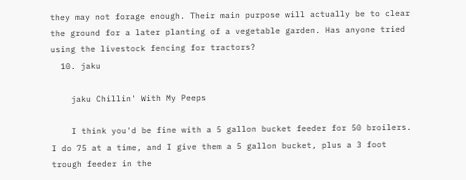they may not forage enough. Their main purpose will actually be to clear the ground for a later planting of a vegetable garden. Has anyone tried using the livestock fencing for tractors?
  10. jaku

    jaku Chillin' With My Peeps

    I think you'd be fine with a 5 gallon bucket feeder for 50 broilers. I do 75 at a time, and I give them a 5 gallon bucket, plus a 3 foot trough feeder in the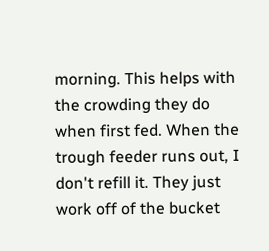morning. This helps with the crowding they do when first fed. When the trough feeder runs out, I don't refill it. They just work off of the bucket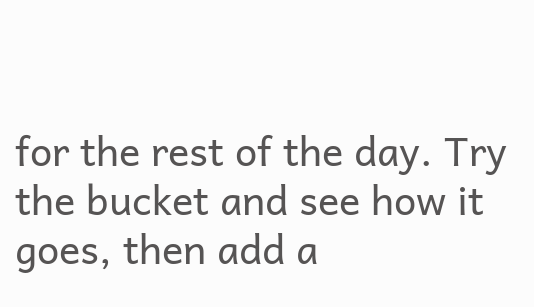for the rest of the day. Try the bucket and see how it goes, then add a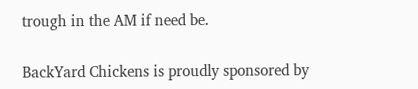trough in the AM if need be.

BackYard Chickens is proudly sponsored by